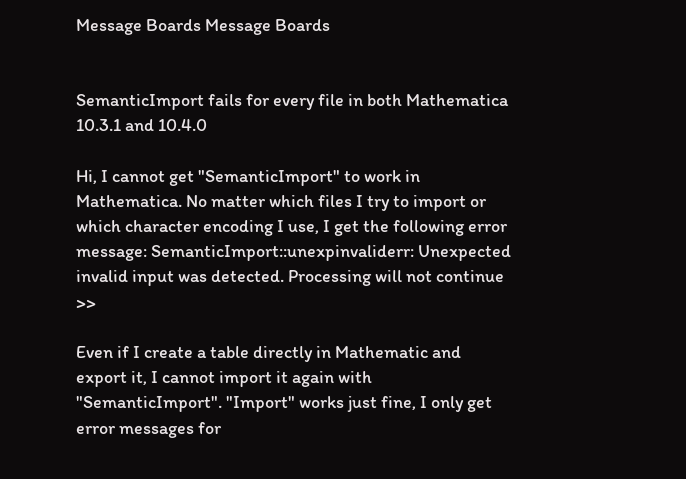Message Boards Message Boards


SemanticImport fails for every file in both Mathematica 10.3.1 and 10.4.0

Hi, I cannot get "SemanticImport" to work in Mathematica. No matter which files I try to import or which character encoding I use, I get the following error message: SemanticImport::unexpinvaliderr: Unexpected invalid input was detected. Processing will not continue >>

Even if I create a table directly in Mathematic and export it, I cannot import it again with "SemanticImport". "Import" works just fine, I only get error messages for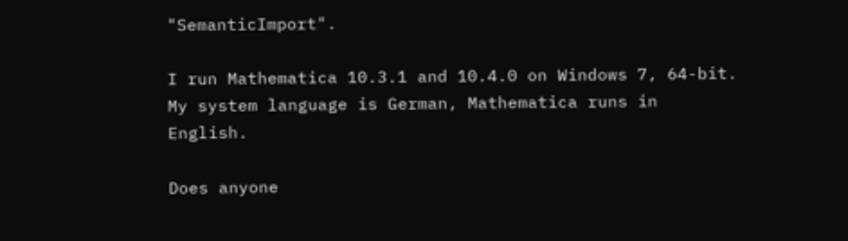"SemanticImport".

I run Mathematica 10.3.1 and 10.4.0 on Windows 7, 64-bit. My system language is German, Mathematica runs in English.

Does anyone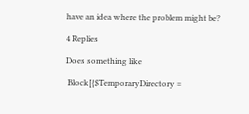have an idea where the problem might be?

4 Replies

Does something like

 Block[{$TemporaryDirectory =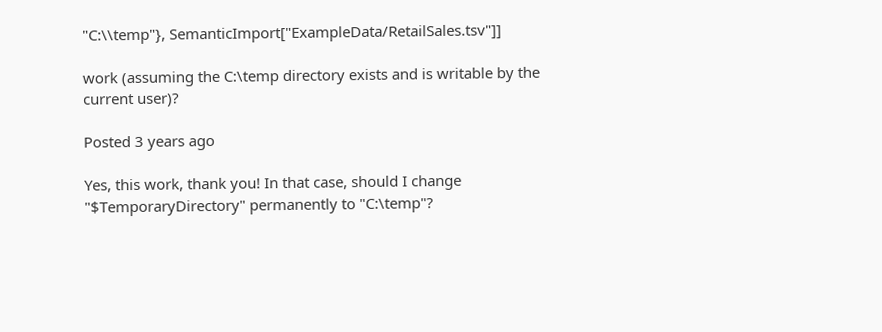"C:\\temp"}, SemanticImport["ExampleData/RetailSales.tsv"]]

work (assuming the C:\temp directory exists and is writable by the current user)?

Posted 3 years ago

Yes, this work, thank you! In that case, should I change "$TemporaryDirectory" permanently to "C:\temp"?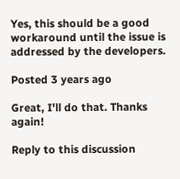Yes, this should be a good workaround until the issue is addressed by the developers.

Posted 3 years ago

Great, I'll do that. Thanks again!

Reply to this discussion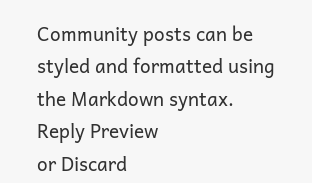Community posts can be styled and formatted using the Markdown syntax.
Reply Preview
or Discard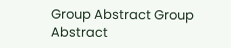Group Abstract Group Abstract